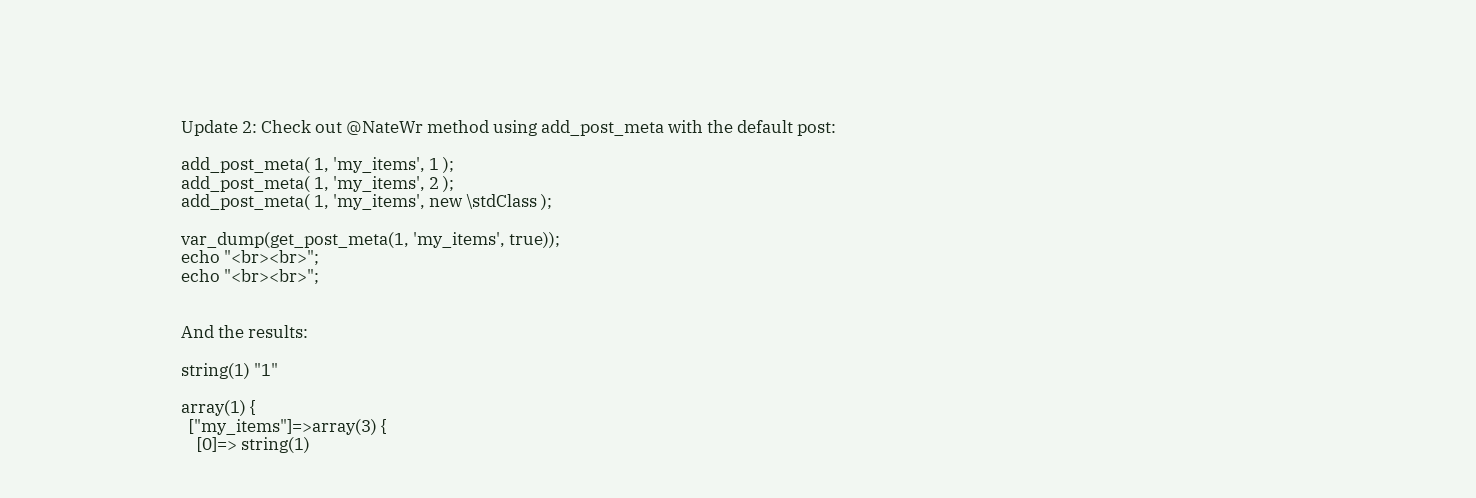Update 2: Check out @NateWr method using add_post_meta with the default post:

add_post_meta( 1, 'my_items', 1 );
add_post_meta( 1, 'my_items', 2 );
add_post_meta( 1, 'my_items', new \stdClass );

var_dump(get_post_meta(1, 'my_items', true));
echo "<br><br>";
echo "<br><br>";


And the results:

string(1) "1"

array(1) {
  ["my_items"]=>array(3) {
    [0]=> string(1)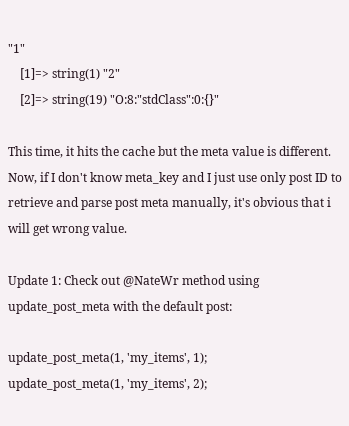"1"
    [1]=> string(1) "2"
    [2]=> string(19) "O:8:"stdClass":0:{}"

This time, it hits the cache but the meta value is different. Now, if I don't know meta_key and I just use only post ID to retrieve and parse post meta manually, it's obvious that i will get wrong value.

Update 1: Check out @NateWr method using update_post_meta with the default post:

update_post_meta(1, 'my_items', 1);
update_post_meta(1, 'my_items', 2);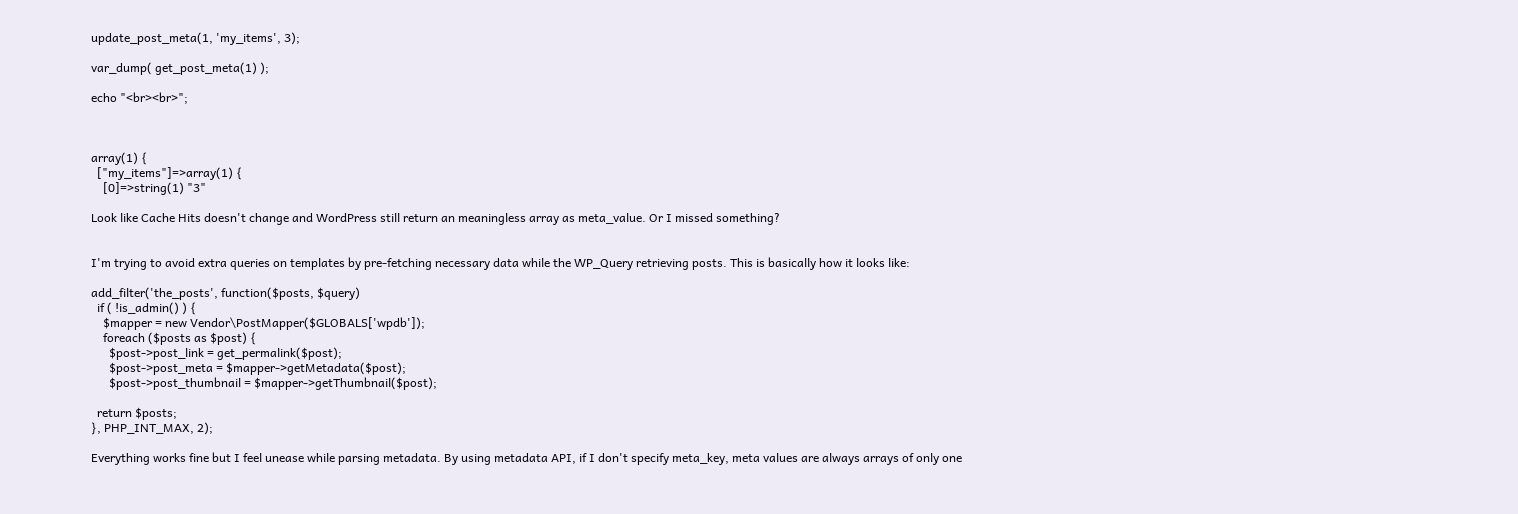update_post_meta(1, 'my_items', 3);

var_dump( get_post_meta(1) );

echo "<br><br>";



array(1) {
  ["my_items"]=>array(1) {
    [0]=>string(1) "3"

Look like Cache Hits doesn't change and WordPress still return an meaningless array as meta_value. Or I missed something?


I'm trying to avoid extra queries on templates by pre-fetching necessary data while the WP_Query retrieving posts. This is basically how it looks like:

add_filter('the_posts', function($posts, $query)
  if ( !is_admin() ) {
    $mapper = new Vendor\PostMapper($GLOBALS['wpdb']);
    foreach ($posts as $post) {
      $post->post_link = get_permalink($post);
      $post->post_meta = $mapper->getMetadata($post);
      $post->post_thumbnail = $mapper->getThumbnail($post);

  return $posts;
}, PHP_INT_MAX, 2);

Everything works fine but I feel unease while parsing metadata. By using metadata API, if I don't specify meta_key, meta values are always arrays of only one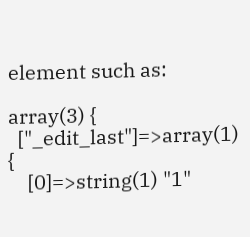element such as:

array(3) {
  ["_edit_last"]=>array(1) {
    [0]=>string(1) "1"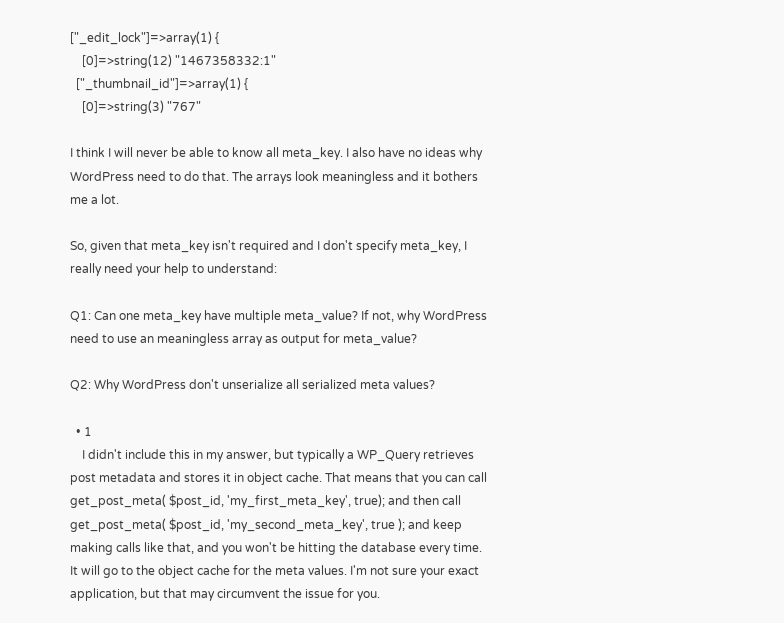["_edit_lock"]=>array(1) {
    [0]=>string(12) "1467358332:1"
  ["_thumbnail_id"]=>array(1) {
    [0]=>string(3) "767"

I think I will never be able to know all meta_key. I also have no ideas why WordPress need to do that. The arrays look meaningless and it bothers me a lot.

So, given that meta_key isn't required and I don't specify meta_key, I really need your help to understand:

Q1: Can one meta_key have multiple meta_value? If not, why WordPress need to use an meaningless array as output for meta_value?

Q2: Why WordPress don't unserialize all serialized meta values?

  • 1
    I didn't include this in my answer, but typically a WP_Query retrieves post metadata and stores it in object cache. That means that you can call get_post_meta( $post_id, 'my_first_meta_key', true); and then call get_post_meta( $post_id, 'my_second_meta_key', true ); and keep making calls like that, and you won't be hitting the database every time. It will go to the object cache for the meta values. I'm not sure your exact application, but that may circumvent the issue for you.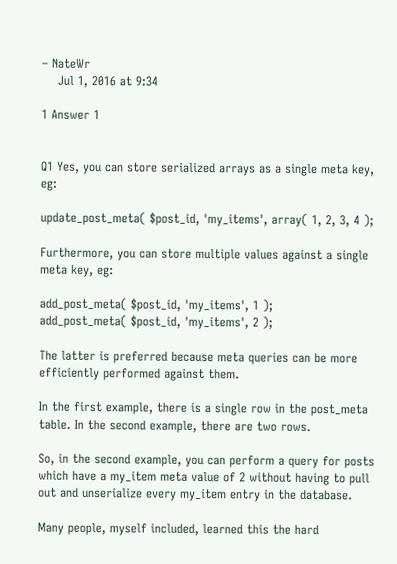– NateWr
    Jul 1, 2016 at 9:34

1 Answer 1


Q1 Yes, you can store serialized arrays as a single meta key, eg:

update_post_meta( $post_id, 'my_items', array( 1, 2, 3, 4 );

Furthermore, you can store multiple values against a single meta key, eg:

add_post_meta( $post_id, 'my_items', 1 );
add_post_meta( $post_id, 'my_items', 2 );

The latter is preferred because meta queries can be more efficiently performed against them.

In the first example, there is a single row in the post_meta table. In the second example, there are two rows.

So, in the second example, you can perform a query for posts which have a my_item meta value of 2 without having to pull out and unserialize every my_item entry in the database.

Many people, myself included, learned this the hard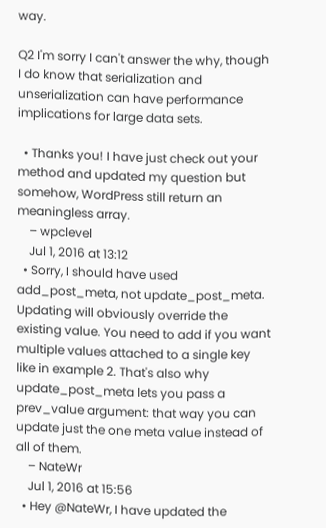way.

Q2 I'm sorry I can't answer the why, though I do know that serialization and unserialization can have performance implications for large data sets.

  • Thanks you! I have just check out your method and updated my question but somehow, WordPress still return an meaningless array.
    – wpclevel
    Jul 1, 2016 at 13:12
  • Sorry, I should have used add_post_meta, not update_post_meta. Updating will obviously override the existing value. You need to add if you want multiple values attached to a single key like in example 2. That's also why update_post_meta lets you pass a prev_value argument: that way you can update just the one meta value instead of all of them.
    – NateWr
    Jul 1, 2016 at 15:56
  • Hey @NateWr, I have updated the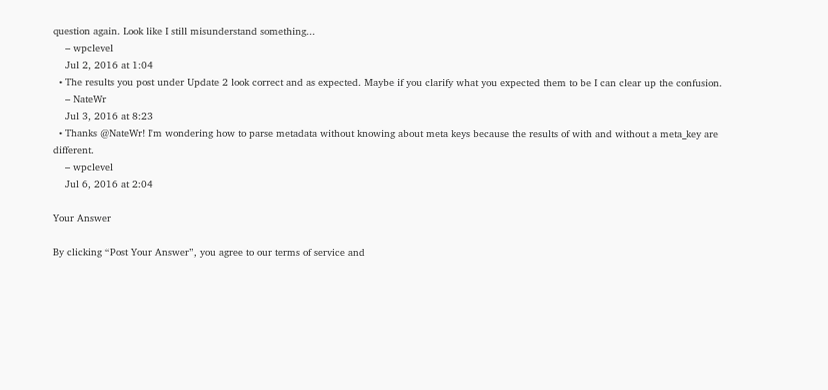question again. Look like I still misunderstand something...
    – wpclevel
    Jul 2, 2016 at 1:04
  • The results you post under Update 2 look correct and as expected. Maybe if you clarify what you expected them to be I can clear up the confusion.
    – NateWr
    Jul 3, 2016 at 8:23
  • Thanks @NateWr! I'm wondering how to parse metadata without knowing about meta keys because the results of with and without a meta_key are different.
    – wpclevel
    Jul 6, 2016 at 2:04

Your Answer

By clicking “Post Your Answer”, you agree to our terms of service and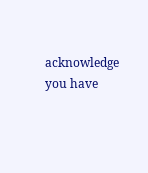acknowledge you have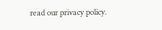read our privacy policy.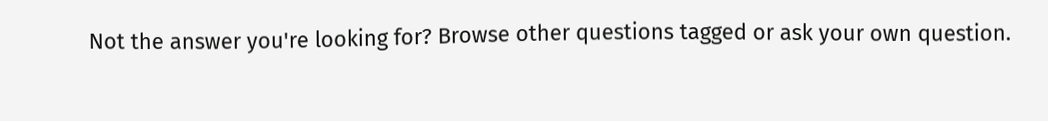Not the answer you're looking for? Browse other questions tagged or ask your own question.